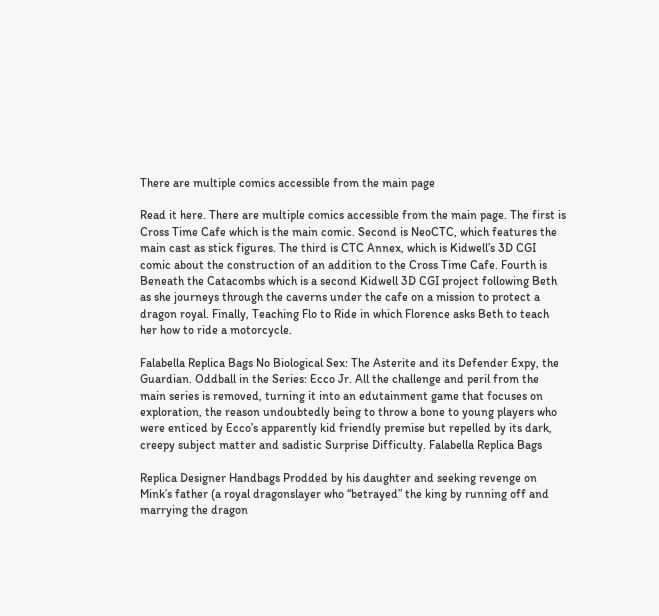There are multiple comics accessible from the main page

Read it here. There are multiple comics accessible from the main page. The first is Cross Time Cafe which is the main comic. Second is NeoCTC, which features the main cast as stick figures. The third is CTC Annex, which is Kidwell’s 3D CGI comic about the construction of an addition to the Cross Time Cafe. Fourth is Beneath the Catacombs which is a second Kidwell 3D CGI project following Beth as she journeys through the caverns under the cafe on a mission to protect a dragon royal. Finally, Teaching Flo to Ride in which Florence asks Beth to teach her how to ride a motorcycle.

Falabella Replica Bags No Biological Sex: The Asterite and its Defender Expy, the Guardian. Oddball in the Series: Ecco Jr. All the challenge and peril from the main series is removed, turning it into an edutainment game that focuses on exploration, the reason undoubtedly being to throw a bone to young players who were enticed by Ecco’s apparently kid friendly premise but repelled by its dark, creepy subject matter and sadistic Surprise Difficulty. Falabella Replica Bags

Replica Designer Handbags Prodded by his daughter and seeking revenge on Mink’s father (a royal dragonslayer who “betrayed” the king by running off and marrying the dragon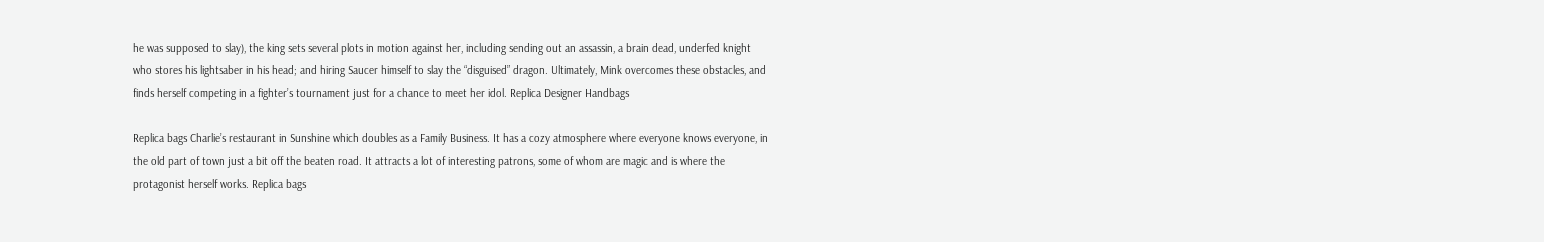he was supposed to slay), the king sets several plots in motion against her, including sending out an assassin, a brain dead, underfed knight who stores his lightsaber in his head; and hiring Saucer himself to slay the “disguised” dragon. Ultimately, Mink overcomes these obstacles, and finds herself competing in a fighter’s tournament just for a chance to meet her idol. Replica Designer Handbags

Replica bags Charlie’s restaurant in Sunshine which doubles as a Family Business. It has a cozy atmosphere where everyone knows everyone, in the old part of town just a bit off the beaten road. It attracts a lot of interesting patrons, some of whom are magic and is where the protagonist herself works. Replica bags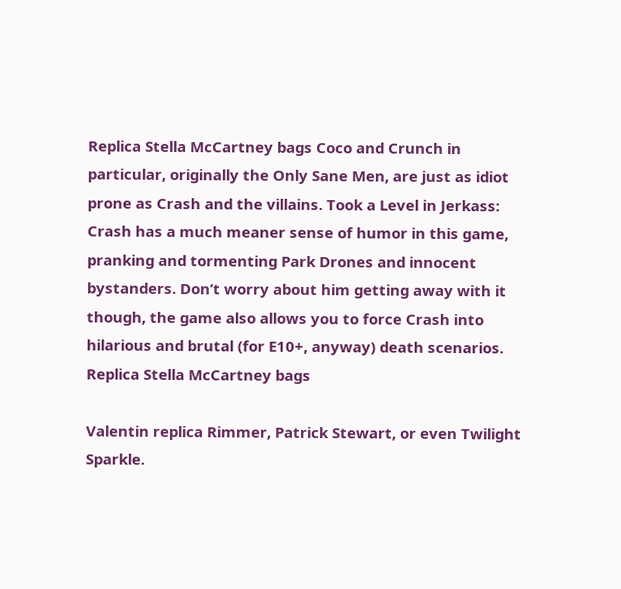Replica Stella McCartney bags Coco and Crunch in particular, originally the Only Sane Men, are just as idiot prone as Crash and the villains. Took a Level in Jerkass: Crash has a much meaner sense of humor in this game, pranking and tormenting Park Drones and innocent bystanders. Don’t worry about him getting away with it though, the game also allows you to force Crash into hilarious and brutal (for E10+, anyway) death scenarios. Replica Stella McCartney bags

Valentin replica Rimmer, Patrick Stewart, or even Twilight Sparkle.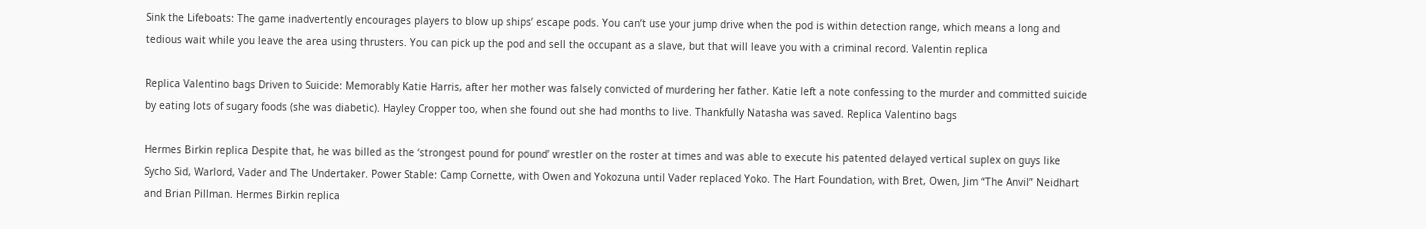Sink the Lifeboats: The game inadvertently encourages players to blow up ships’ escape pods. You can’t use your jump drive when the pod is within detection range, which means a long and tedious wait while you leave the area using thrusters. You can pick up the pod and sell the occupant as a slave, but that will leave you with a criminal record. Valentin replica

Replica Valentino bags Driven to Suicide: Memorably Katie Harris, after her mother was falsely convicted of murdering her father. Katie left a note confessing to the murder and committed suicide by eating lots of sugary foods (she was diabetic). Hayley Cropper too, when she found out she had months to live. Thankfully Natasha was saved. Replica Valentino bags

Hermes Birkin replica Despite that, he was billed as the ‘strongest pound for pound’ wrestler on the roster at times and was able to execute his patented delayed vertical suplex on guys like Sycho Sid, Warlord, Vader and The Undertaker. Power Stable: Camp Cornette, with Owen and Yokozuna until Vader replaced Yoko. The Hart Foundation, with Bret, Owen, Jim “The Anvil” Neidhart and Brian Pillman. Hermes Birkin replica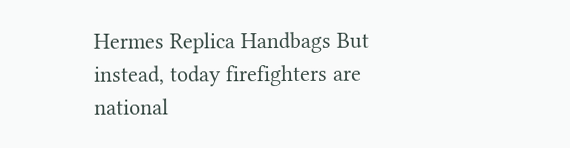Hermes Replica Handbags But instead, today firefighters are national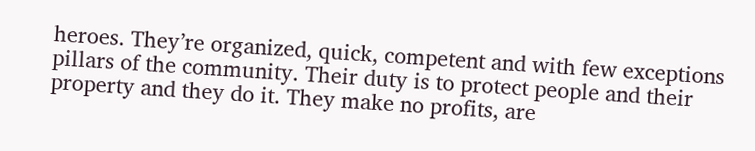heroes. They’re organized, quick, competent and with few exceptions pillars of the community. Their duty is to protect people and their property and they do it. They make no profits, are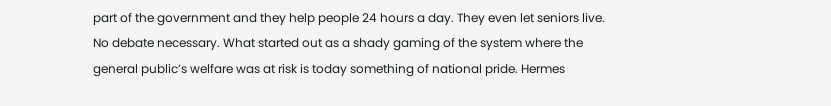part of the government and they help people 24 hours a day. They even let seniors live. No debate necessary. What started out as a shady gaming of the system where the general public’s welfare was at risk is today something of national pride. Hermes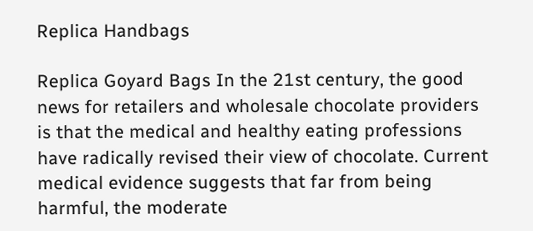Replica Handbags

Replica Goyard Bags In the 21st century, the good news for retailers and wholesale chocolate providers is that the medical and healthy eating professions have radically revised their view of chocolate. Current medical evidence suggests that far from being harmful, the moderate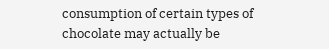consumption of certain types of chocolate may actually be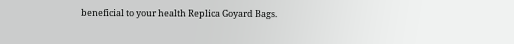beneficial to your health Replica Goyard Bags.